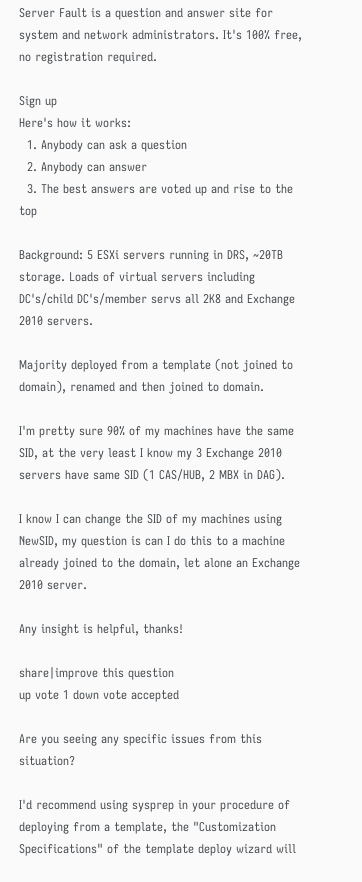Server Fault is a question and answer site for system and network administrators. It's 100% free, no registration required.

Sign up
Here's how it works:
  1. Anybody can ask a question
  2. Anybody can answer
  3. The best answers are voted up and rise to the top

Background: 5 ESXi servers running in DRS, ~20TB storage. Loads of virtual servers including DC's/child DC's/member servs all 2K8 and Exchange 2010 servers.

Majority deployed from a template (not joined to domain), renamed and then joined to domain.

I'm pretty sure 90% of my machines have the same SID, at the very least I know my 3 Exchange 2010 servers have same SID (1 CAS/HUB, 2 MBX in DAG).

I know I can change the SID of my machines using NewSID, my question is can I do this to a machine already joined to the domain, let alone an Exchange 2010 server.

Any insight is helpful, thanks!

share|improve this question
up vote 1 down vote accepted

Are you seeing any specific issues from this situation?

I'd recommend using sysprep in your procedure of deploying from a template, the "Customization Specifications" of the template deploy wizard will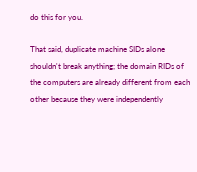do this for you.

That said, duplicate machine SIDs alone shouldn't break anything; the domain RIDs of the computers are already different from each other because they were independently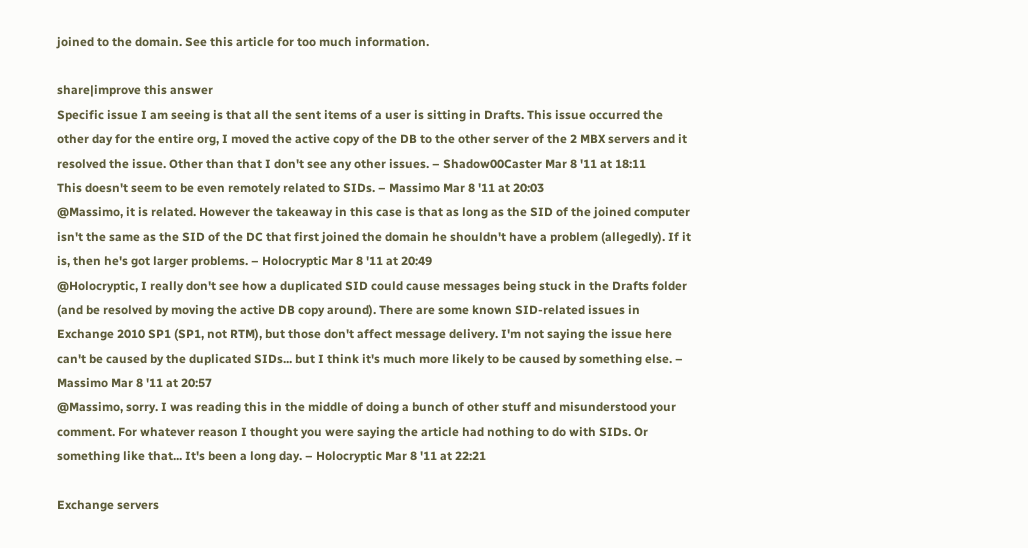joined to the domain. See this article for too much information.

share|improve this answer
Specific issue I am seeing is that all the sent items of a user is sitting in Drafts. This issue occurred the other day for the entire org, I moved the active copy of the DB to the other server of the 2 MBX servers and it resolved the issue. Other than that I don't see any other issues. – Shadow00Caster Mar 8 '11 at 18:11
This doesn't seem to be even remotely related to SIDs. – Massimo Mar 8 '11 at 20:03
@Massimo, it is related. However the takeaway in this case is that as long as the SID of the joined computer isn't the same as the SID of the DC that first joined the domain he shouldn't have a problem (allegedly). If it is, then he's got larger problems. – Holocryptic Mar 8 '11 at 20:49
@Holocryptic, I really don't see how a duplicated SID could cause messages being stuck in the Drafts folder (and be resolved by moving the active DB copy around). There are some known SID-related issues in Exchange 2010 SP1 (SP1, not RTM), but those don't affect message delivery. I'm not saying the issue here can't be caused by the duplicated SIDs... but I think it's much more likely to be caused by something else. – Massimo Mar 8 '11 at 20:57
@Massimo, sorry. I was reading this in the middle of doing a bunch of other stuff and misunderstood your comment. For whatever reason I thought you were saying the article had nothing to do with SIDs. Or something like that... It's been a long day. – Holocryptic Mar 8 '11 at 22:21

Exchange servers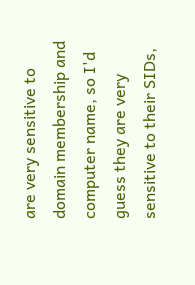are very sensitive to domain membership and computer name, so I'd guess they are very sensitive to their SIDs,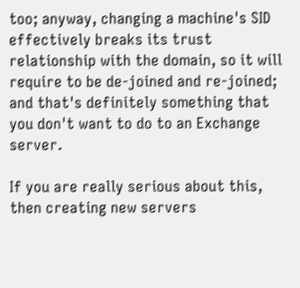too; anyway, changing a machine's SID effectively breaks its trust relationship with the domain, so it will require to be de-joined and re-joined; and that's definitely something that you don't want to do to an Exchange server.

If you are really serious about this, then creating new servers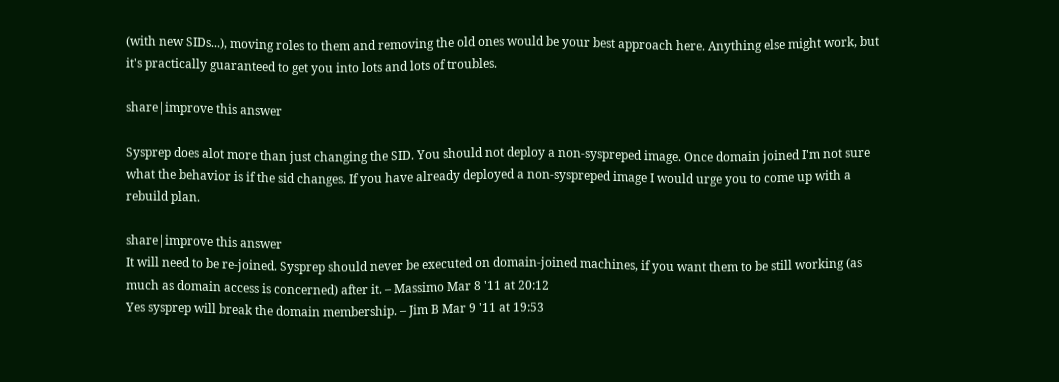(with new SIDs...), moving roles to them and removing the old ones would be your best approach here. Anything else might work, but it's practically guaranteed to get you into lots and lots of troubles.

share|improve this answer

Sysprep does alot more than just changing the SID. You should not deploy a non-syspreped image. Once domain joined I'm not sure what the behavior is if the sid changes. If you have already deployed a non-syspreped image I would urge you to come up with a rebuild plan.

share|improve this answer
It will need to be re-joined. Sysprep should never be executed on domain-joined machines, if you want them to be still working (as much as domain access is concerned) after it. – Massimo Mar 8 '11 at 20:12
Yes sysprep will break the domain membership. – Jim B Mar 9 '11 at 19:53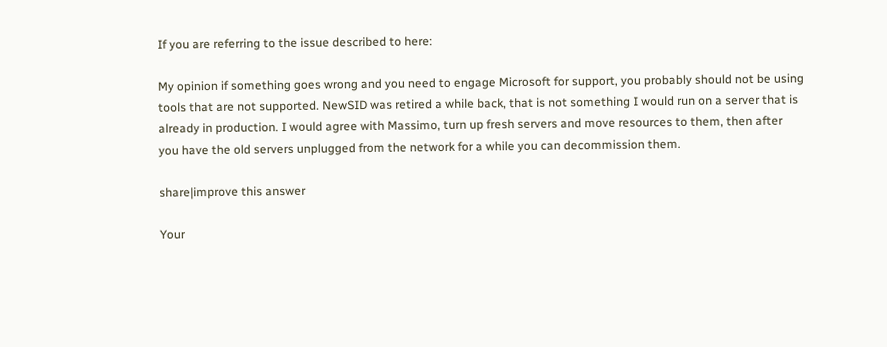If you are referring to the issue described to here:

My opinion if something goes wrong and you need to engage Microsoft for support, you probably should not be using tools that are not supported. NewSID was retired a while back, that is not something I would run on a server that is already in production. I would agree with Massimo, turn up fresh servers and move resources to them, then after you have the old servers unplugged from the network for a while you can decommission them.

share|improve this answer

Your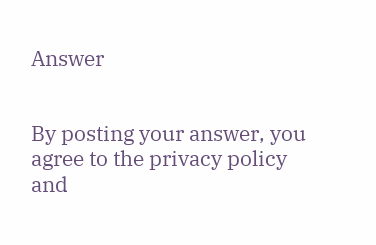Answer


By posting your answer, you agree to the privacy policy and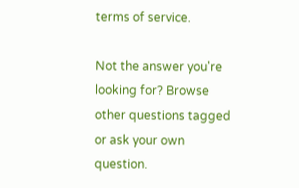terms of service.

Not the answer you're looking for? Browse other questions tagged or ask your own question.